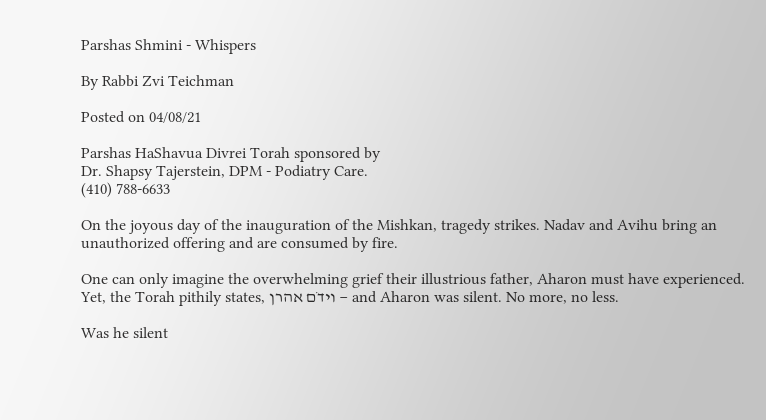Parshas Shmini - Whispers

By Rabbi Zvi Teichman

Posted on 04/08/21

Parshas HaShavua Divrei Torah sponsored by
Dr. Shapsy Tajerstein, DPM - Podiatry Care.
(410) 788-6633

On the joyous day of the inauguration of the Mishkan, tragedy strikes. Nadav and Avihu bring an unauthorized offering and are consumed by fire.

One can only imagine the overwhelming grief their illustrious father, Aharon must have experienced. Yet, the Torah pithily states, וידֹם אהרן — and Aharon was silent. No more, no less.

Was he silent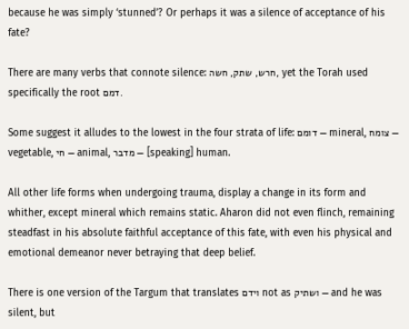because he was simply ‘stunned’? Or perhaps it was a silence of acceptance of his fate?

There are many verbs that connote silence: חרש, שתק, חשה, yet the Torah used specifically the root דמם.

Some suggest it alludes to the lowest in the four strata of life: דומם — mineral, צומח — vegetable, חי — animal, מדבר — [speaking] human.

All other life forms when undergoing trauma, display a change in its form and whither, except mineral which remains static. Aharon did not even flinch, remaining steadfast in his absolute faithful acceptance of this fate, with even his physical and emotional demeanor never betraying that deep belief.

There is one version of the Targum that translates וידם not as ושתיק — and he was silent, but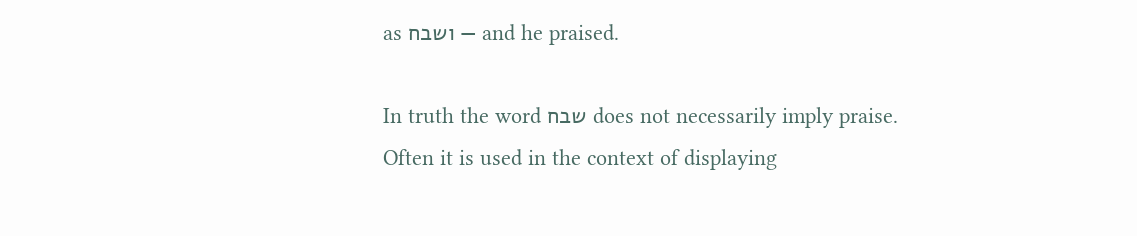as ושבח — and he praised.

In truth the word שבח does not necessarily imply praise. Often it is used in the context of displaying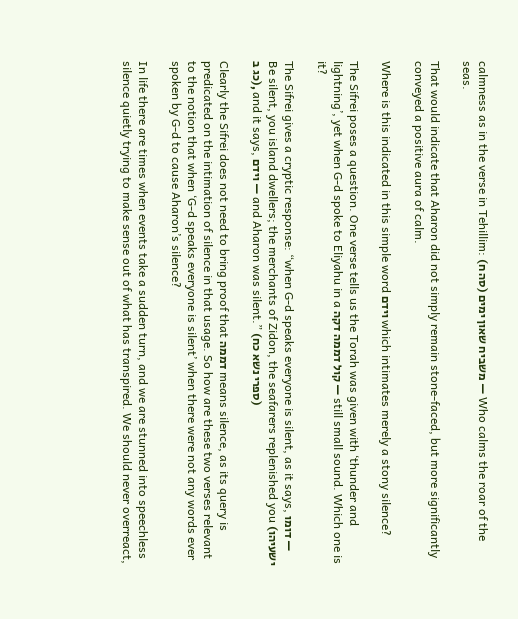calmness as in the verse in Tehillim: משביח שאון ימים (סה ח) — Who calms the roar of the seas.

That would indicate that Aharon did not simply remain stone-faced, but more significantly conveyed a positive aura of calm.

Where is this indicated in this simple word וידם which intimates merely a stony silence?

The Sifrei poses a question. One verse tells us the Torah was given with ‘thunder and lightning’, yet when G-d spoke to Eliyahu in a קול דממה דקה — still small sound. Which one is it?

The Sifrei gives a cryptic response: “when G-d speaks everyone is silent, as it says, דומו — Be silent, you island dwellers; the merchants of Zidon, the seafarers replenished you (ישעיהו כג ב), and it says, וידם — and Aharon was silent.” (ספרי נשא כח)

Clearly the Sifrei does not need to bring proof that דממה means silence, as its query is predicated on the intimation of silence in that usage. So how are these two verses relevant to the notion that when ‘G-d speaks everyone is silent’ when there were not any words ever spoken by G-d to cause Aharon’s silence?

In life there are times when events take a sudden turn, and we are stunned into speechless silence quietly trying to make sense out of what has transpired. We should never overreact,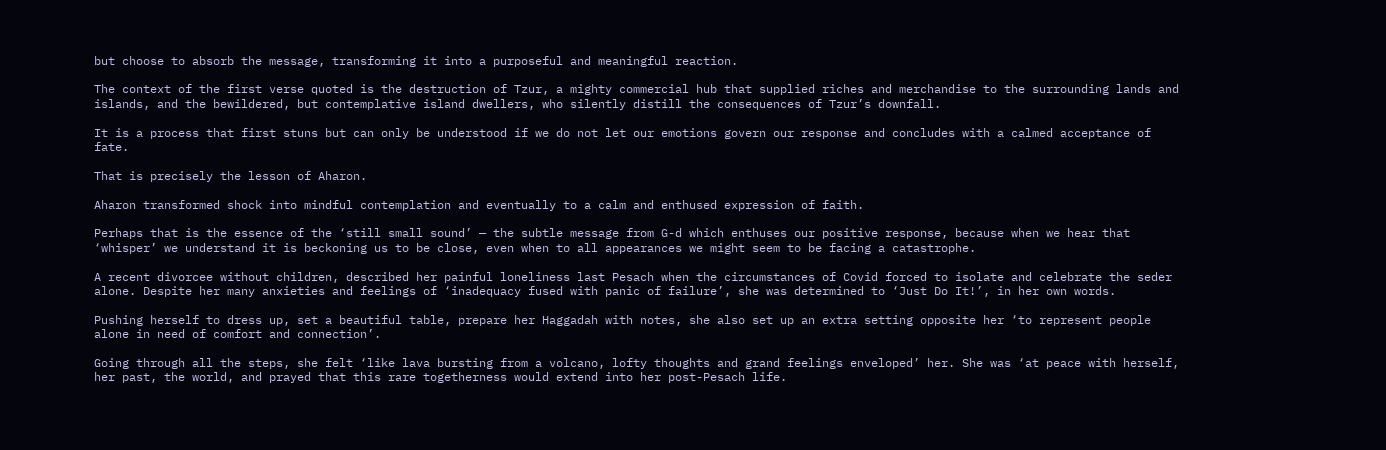but choose to absorb the message, transforming it into a purposeful and meaningful reaction.

The context of the first verse quoted is the destruction of Tzur, a mighty commercial hub that supplied riches and merchandise to the surrounding lands and islands, and the bewildered, but contemplative island dwellers, who silently distill the consequences of Tzur’s downfall.

It is a process that first stuns but can only be understood if we do not let our emotions govern our response and concludes with a calmed acceptance of fate.

That is precisely the lesson of Aharon.

Aharon transformed shock into mindful contemplation and eventually to a calm and enthused expression of faith.

Perhaps that is the essence of the ‘still small sound’ — the subtle message from G-d which enthuses our positive response, because when we hear that ‘whisper’ we understand it is beckoning us to be close, even when to all appearances we might seem to be facing a catastrophe.

A recent divorcee without children, described her painful loneliness last Pesach when the circumstances of Covid forced to isolate and celebrate the seder alone. Despite her many anxieties and feelings of ‘inadequacy fused with panic of failure’, she was determined to ‘Just Do It!’, in her own words.

Pushing herself to dress up, set a beautiful table, prepare her Haggadah with notes, she also set up an extra setting opposite her ‘to represent people alone in need of comfort and connection’.

Going through all the steps, she felt ‘like lava bursting from a volcano, lofty thoughts and grand feelings enveloped’ her. She was ‘at peace with herself, her past, the world, and prayed that this rare togetherness would extend into her post-Pesach life.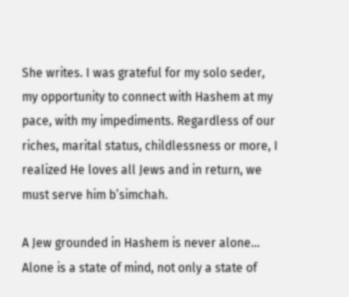She writes. I was grateful for my solo seder, my opportunity to connect with Hashem at my pace, with my impediments. Regardless of our riches, marital status, childlessness or more, I realized He loves all Jews and in return, we must serve him b’simchah.

A Jew grounded in Hashem is never alone... Alone is a state of mind, not only a state of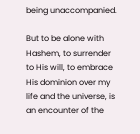being unaccompanied.

But to be alone with Hashem, to surrender to His will, to embrace His dominion over my life and the universe, is an encounter of the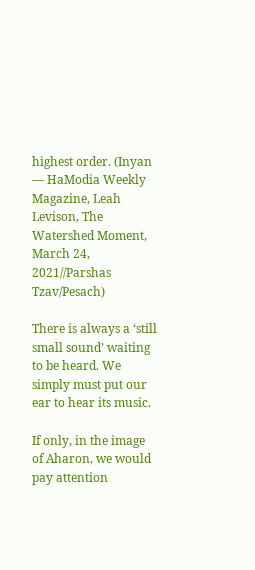highest order. (Inyan — HaModia Weekly Magazine, Leah Levison, The Watershed Moment, March 24, 2021//Parshas Tzav/Pesach)

There is always a ‘still small sound’ waiting to be heard. We simply must put our ear to hear its music.

If only, in the image of Aharon, we would pay attention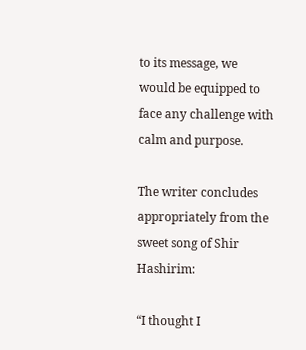to its message, we would be equipped to face any challenge with calm and purpose.

The writer concludes appropriately from the sweet song of Shir Hashirim:

“I thought I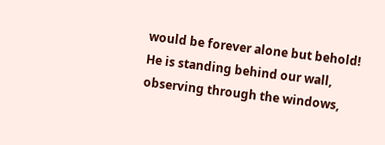would be forever alone but behold! He is standing behind our wall, observing through the windows,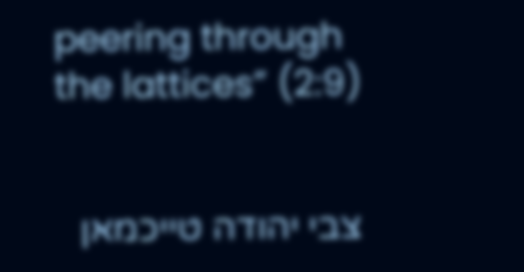peering through the lattices” (2:9)


צבי יהודה טייכמאן